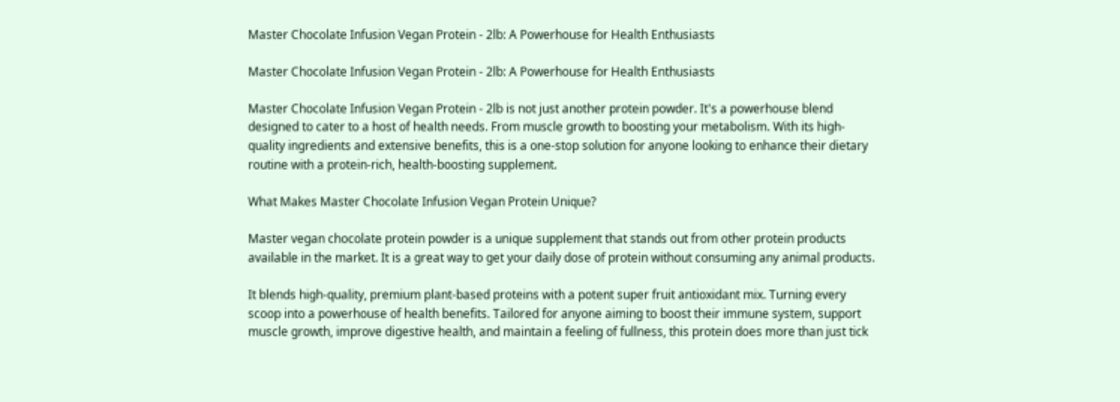Master Chocolate Infusion Vegan Protein - 2lb: A Powerhouse for Health Enthusiasts

Master Chocolate Infusion Vegan Protein - 2lb: A Powerhouse for Health Enthusiasts

Master Chocolate Infusion Vegan Protein - 2lb is not just another protein powder. It's a powerhouse blend designed to cater to a host of health needs. From muscle growth to boosting your metabolism. With its high-quality ingredients and extensive benefits, this is a one-stop solution for anyone looking to enhance their dietary routine with a protein-rich, health-boosting supplement.

What Makes Master Chocolate Infusion Vegan Protein Unique?

Master vegan chocolate protein powder is a unique supplement that stands out from other protein products available in the market. It is a great way to get your daily dose of protein without consuming any animal products.

It blends high-quality, premium plant-based proteins with a potent super fruit antioxidant mix. Turning every scoop into a powerhouse of health benefits. Tailored for anyone aiming to boost their immune system, support muscle growth, improve digestive health, and maintain a feeling of fullness, this protein does more than just tick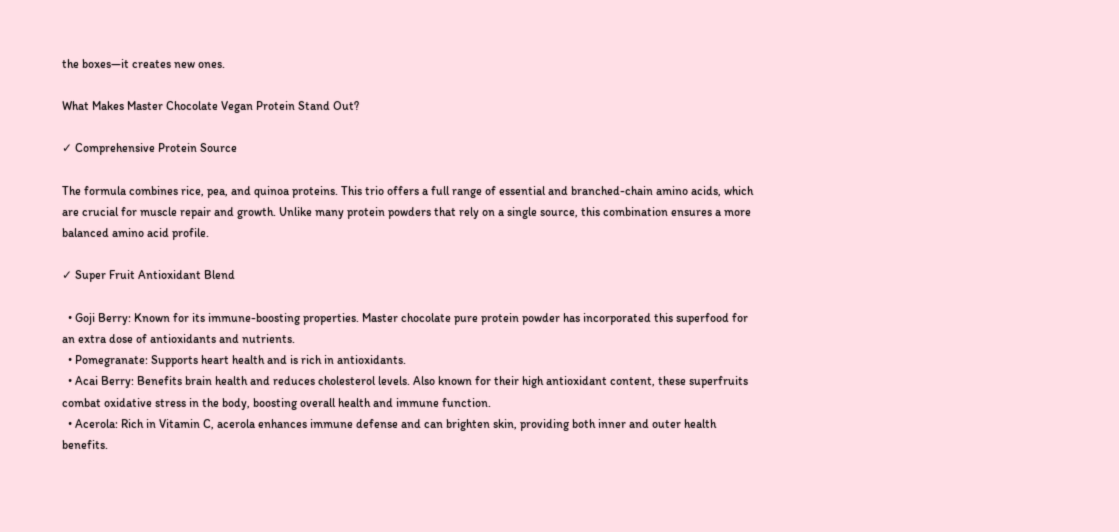the boxes—it creates new ones.

What Makes Master Chocolate Vegan Protein Stand Out?

✓ Comprehensive Protein Source

The formula combines rice, pea, and quinoa proteins. This trio offers a full range of essential and branched-chain amino acids, which are crucial for muscle repair and growth. Unlike many protein powders that rely on a single source, this combination ensures a more balanced amino acid profile.

✓ Super Fruit Antioxidant Blend

  • Goji Berry: Known for its immune-boosting properties. Master chocolate pure protein powder has incorporated this superfood for an extra dose of antioxidants and nutrients.
  • Pomegranate: Supports heart health and is rich in antioxidants.
  • Acai Berry: Benefits brain health and reduces cholesterol levels. Also known for their high antioxidant content, these superfruits combat oxidative stress in the body, boosting overall health and immune function.
  • Acerola: Rich in Vitamin C, acerola enhances immune defense and can brighten skin, providing both inner and outer health benefits.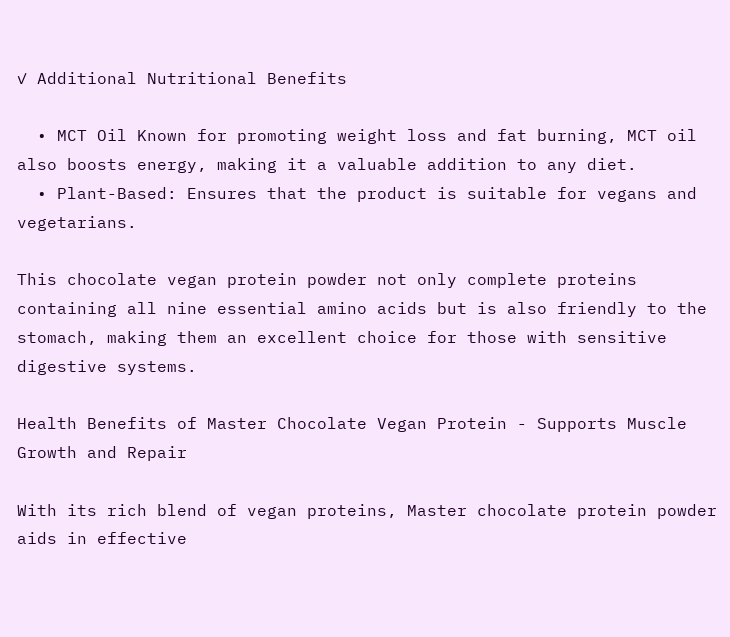✓ Additional Nutritional Benefits

  • MCT Oil Known for promoting weight loss and fat burning, MCT oil also boosts energy, making it a valuable addition to any diet.
  • Plant-Based: Ensures that the product is suitable for vegans and vegetarians.

This chocolate vegan protein powder not only complete proteins containing all nine essential amino acids but is also friendly to the stomach, making them an excellent choice for those with sensitive digestive systems.

Health Benefits of Master Chocolate Vegan Protein - Supports Muscle Growth and Repair

With its rich blend of vegan proteins, Master chocolate protein powder aids in effective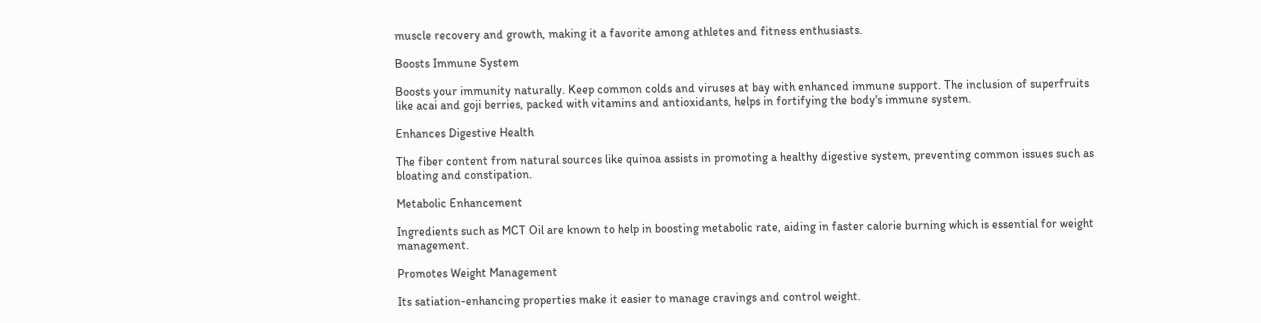muscle recovery and growth, making it a favorite among athletes and fitness enthusiasts.

Boosts Immune System

Boosts your immunity naturally. Keep common colds and viruses at bay with enhanced immune support. The inclusion of superfruits like acai and goji berries, packed with vitamins and antioxidants, helps in fortifying the body's immune system.

Enhances Digestive Health

The fiber content from natural sources like quinoa assists in promoting a healthy digestive system, preventing common issues such as bloating and constipation.

Metabolic Enhancement

Ingredients such as MCT Oil are known to help in boosting metabolic rate, aiding in faster calorie burning which is essential for weight management.

Promotes Weight Management

Its satiation-enhancing properties make it easier to manage cravings and control weight.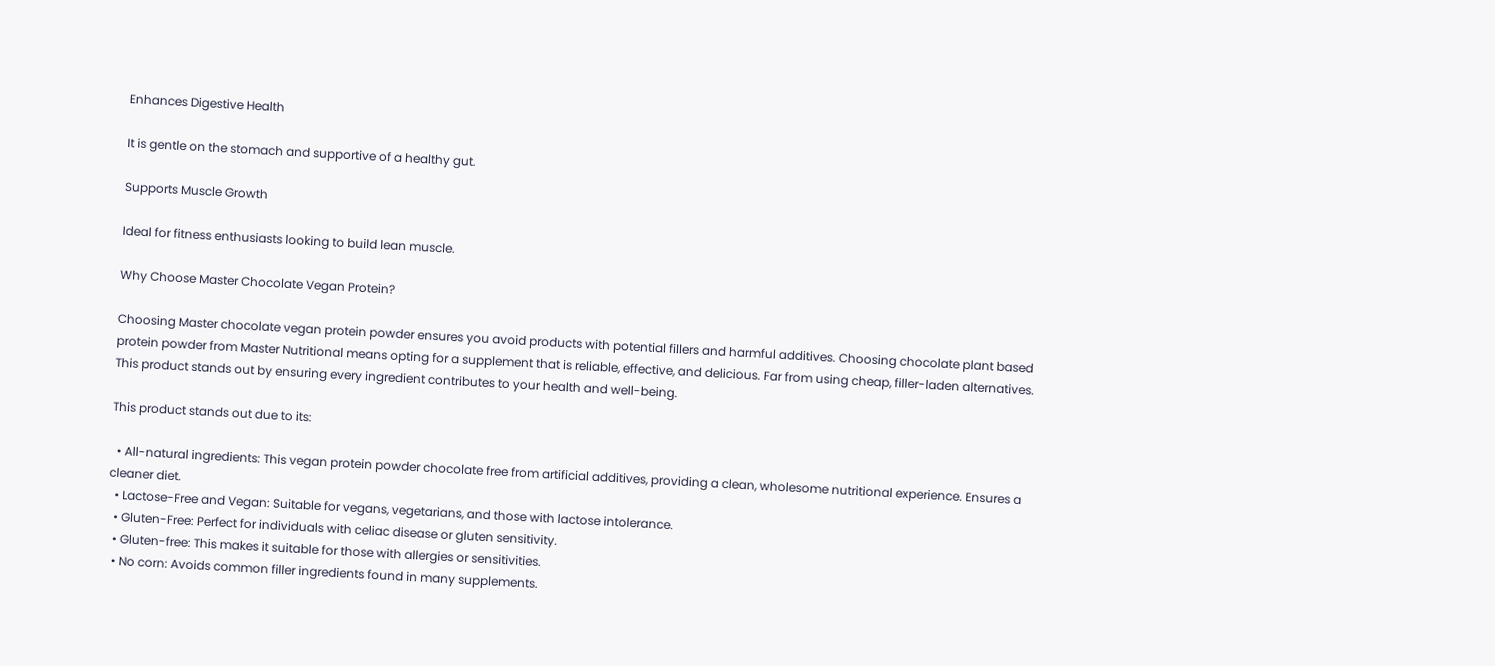Enhances Digestive Health

It is gentle on the stomach and supportive of a healthy gut.

Supports Muscle Growth

Ideal for fitness enthusiasts looking to build lean muscle.

Why Choose Master Chocolate Vegan Protein?

Choosing Master chocolate vegan protein powder ensures you avoid products with potential fillers and harmful additives. Choosing chocolate plant based protein powder from Master Nutritional means opting for a supplement that is reliable, effective, and delicious. Far from using cheap, filler-laden alternatives. This product stands out by ensuring every ingredient contributes to your health and well-being.

This product stands out due to its:

  • All-natural ingredients: This vegan protein powder chocolate free from artificial additives, providing a clean, wholesome nutritional experience. Ensures a cleaner diet.
  • Lactose-Free and Vegan: Suitable for vegans, vegetarians, and those with lactose intolerance.
  • Gluten-Free: Perfect for individuals with celiac disease or gluten sensitivity.
  • Gluten-free: This makes it suitable for those with allergies or sensitivities.
  • No corn: Avoids common filler ingredients found in many supplements.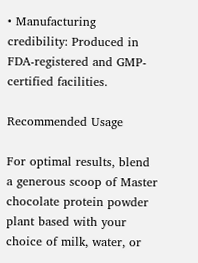• Manufacturing credibility: Produced in FDA-registered and GMP-certified facilities.

Recommended Usage

For optimal results, blend a generous scoop of Master chocolate protein powder plant based with your choice of milk, water, or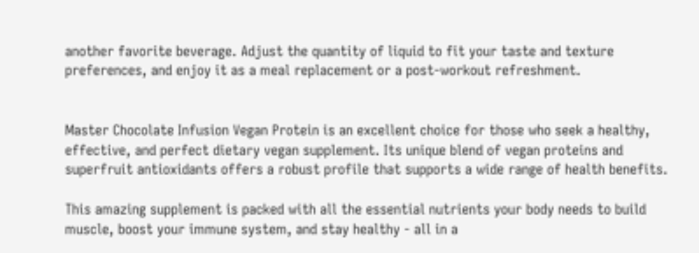another favorite beverage. Adjust the quantity of liquid to fit your taste and texture preferences, and enjoy it as a meal replacement or a post-workout refreshment.


Master Chocolate Infusion Vegan Protein is an excellent choice for those who seek a healthy, effective, and perfect dietary vegan supplement. Its unique blend of vegan proteins and superfruit antioxidants offers a robust profile that supports a wide range of health benefits.

This amazing supplement is packed with all the essential nutrients your body needs to build muscle, boost your immune system, and stay healthy - all in a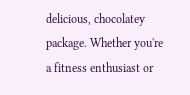delicious, chocolatey package. Whether you're a fitness enthusiast or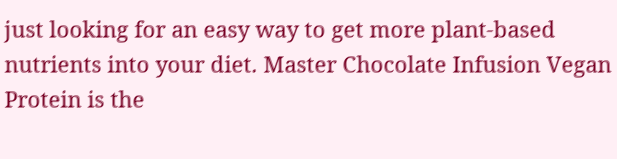just looking for an easy way to get more plant-based nutrients into your diet. Master Chocolate Infusion Vegan Protein is the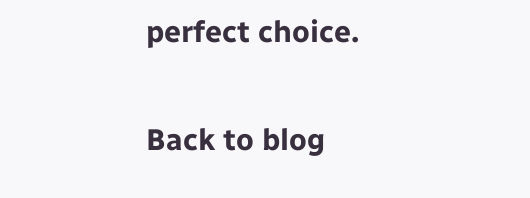perfect choice.

Back to blog